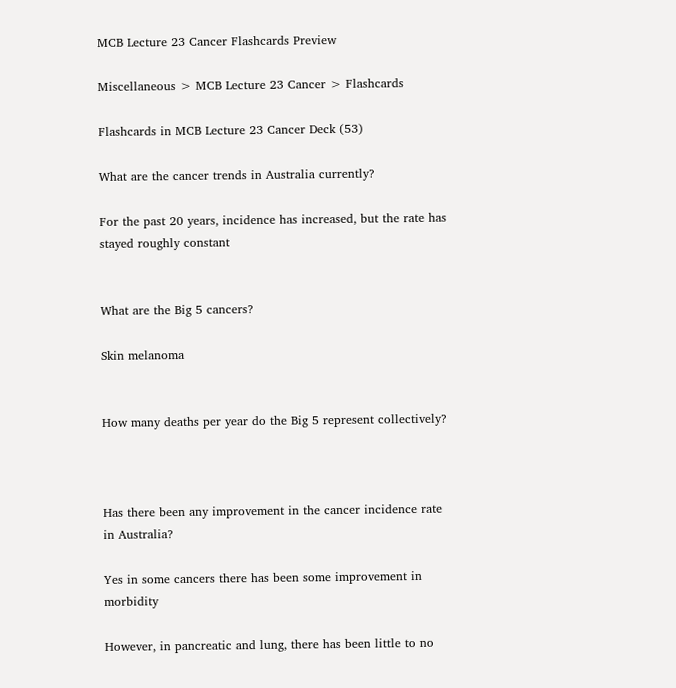MCB Lecture 23 Cancer Flashcards Preview

Miscellaneous > MCB Lecture 23 Cancer > Flashcards

Flashcards in MCB Lecture 23 Cancer Deck (53)

What are the cancer trends in Australia currently?

For the past 20 years, incidence has increased, but the rate has stayed roughly constant


What are the Big 5 cancers?

Skin melanoma


How many deaths per year do the Big 5 represent collectively?



Has there been any improvement in the cancer incidence rate in Australia?

Yes in some cancers there has been some improvement in morbidity

However, in pancreatic and lung, there has been little to no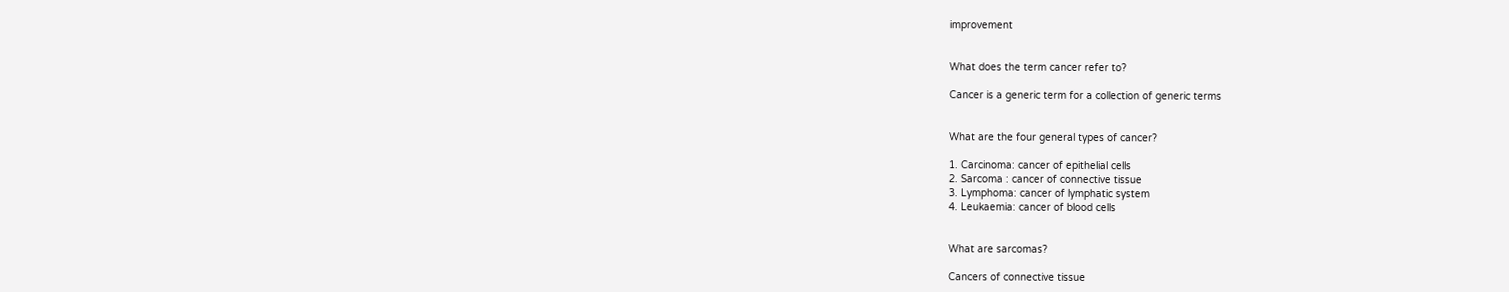improvement


What does the term cancer refer to?

Cancer is a generic term for a collection of generic terms


What are the four general types of cancer?

1. Carcinoma: cancer of epithelial cells
2. Sarcoma : cancer of connective tissue
3. Lymphoma: cancer of lymphatic system
4. Leukaemia: cancer of blood cells


What are sarcomas?

Cancers of connective tissue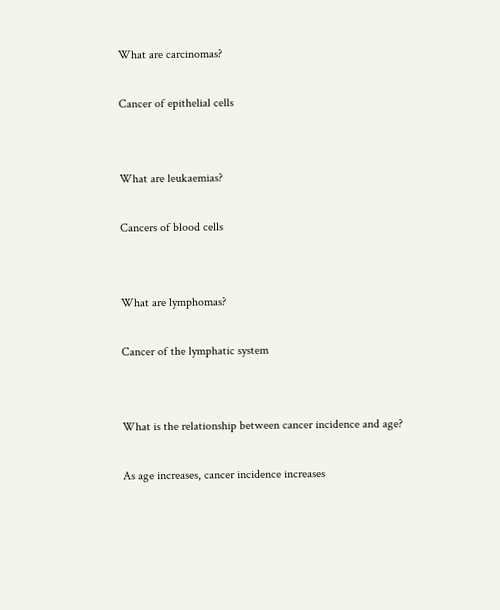What are carcinomas?

Cancer of epithelial cells


What are leukaemias?

Cancers of blood cells


What are lymphomas?

Cancer of the lymphatic system


What is the relationship between cancer incidence and age?

As age increases, cancer incidence increases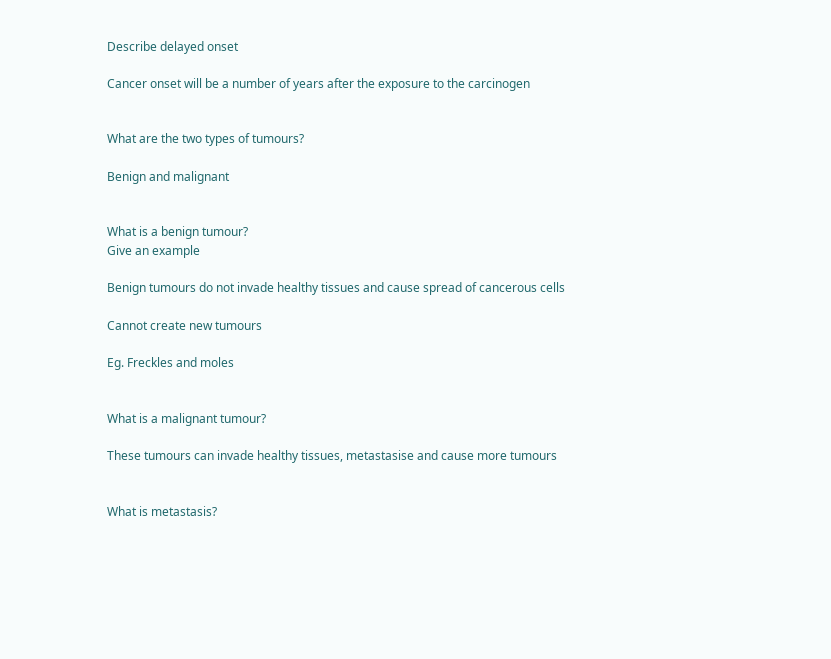Describe delayed onset

Cancer onset will be a number of years after the exposure to the carcinogen


What are the two types of tumours?

Benign and malignant


What is a benign tumour?
Give an example

Benign tumours do not invade healthy tissues and cause spread of cancerous cells

Cannot create new tumours

Eg. Freckles and moles


What is a malignant tumour?

These tumours can invade healthy tissues, metastasise and cause more tumours


What is metastasis?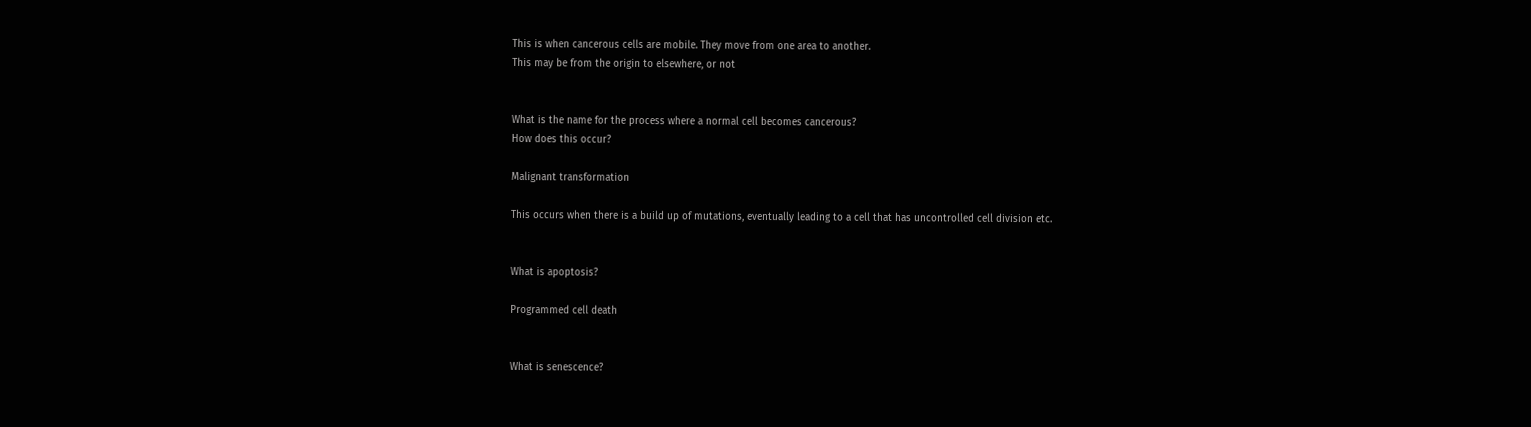This is when cancerous cells are mobile. They move from one area to another.
This may be from the origin to elsewhere, or not


What is the name for the process where a normal cell becomes cancerous?
How does this occur?

Malignant transformation

This occurs when there is a build up of mutations, eventually leading to a cell that has uncontrolled cell division etc.


What is apoptosis?

Programmed cell death


What is senescence?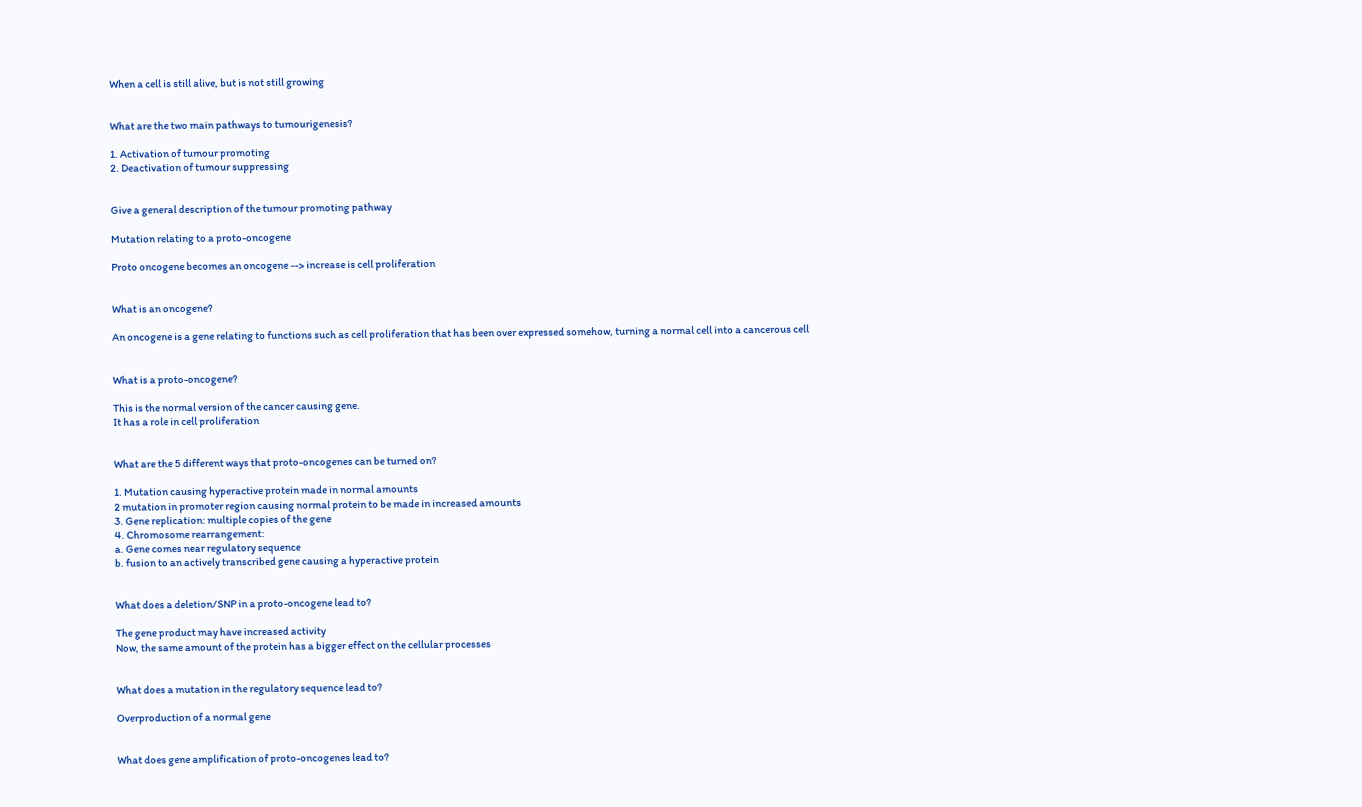When a cell is still alive, but is not still growing


What are the two main pathways to tumourigenesis?

1. Activation of tumour promoting
2. Deactivation of tumour suppressing


Give a general description of the tumour promoting pathway

Mutation relating to a proto-oncogene

Proto oncogene becomes an oncogene --> increase is cell proliferation


What is an oncogene?

An oncogene is a gene relating to functions such as cell proliferation that has been over expressed somehow, turning a normal cell into a cancerous cell


What is a proto-oncogene?

This is the normal version of the cancer causing gene.
It has a role in cell proliferation


What are the 5 different ways that proto-oncogenes can be turned on?

1. Mutation causing hyperactive protein made in normal amounts
2 mutation in promoter region causing normal protein to be made in increased amounts
3. Gene replication: multiple copies of the gene
4. Chromosome rearrangement:
a. Gene comes near regulatory sequence
b. fusion to an actively transcribed gene causing a hyperactive protein


What does a deletion/SNP in a proto-oncogene lead to?

The gene product may have increased activity
Now, the same amount of the protein has a bigger effect on the cellular processes


What does a mutation in the regulatory sequence lead to?

Overproduction of a normal gene


What does gene amplification of proto-oncogenes lead to?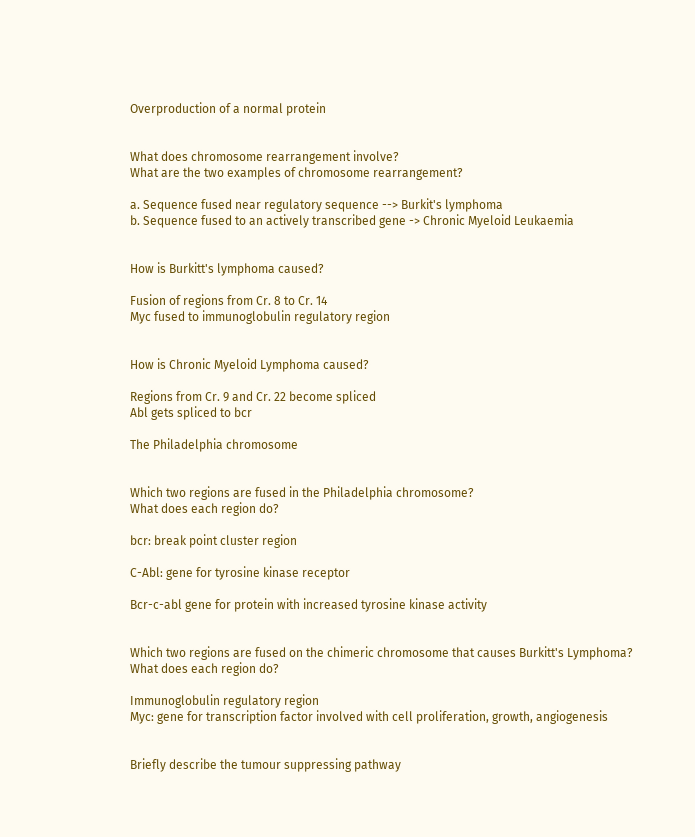Overproduction of a normal protein


What does chromosome rearrangement involve?
What are the two examples of chromosome rearrangement?

a. Sequence fused near regulatory sequence --> Burkit's lymphoma
b. Sequence fused to an actively transcribed gene -> Chronic Myeloid Leukaemia


How is Burkitt's lymphoma caused?

Fusion of regions from Cr. 8 to Cr. 14
Myc fused to immunoglobulin regulatory region


How is Chronic Myeloid Lymphoma caused?

Regions from Cr. 9 and Cr. 22 become spliced
Abl gets spliced to bcr

The Philadelphia chromosome


Which two regions are fused in the Philadelphia chromosome?
What does each region do?

bcr: break point cluster region

C-Abl: gene for tyrosine kinase receptor

Bcr-c-abl gene for protein with increased tyrosine kinase activity


Which two regions are fused on the chimeric chromosome that causes Burkitt's Lymphoma?
What does each region do?

Immunoglobulin regulatory region
Myc: gene for transcription factor involved with cell proliferation, growth, angiogenesis


Briefly describe the tumour suppressing pathway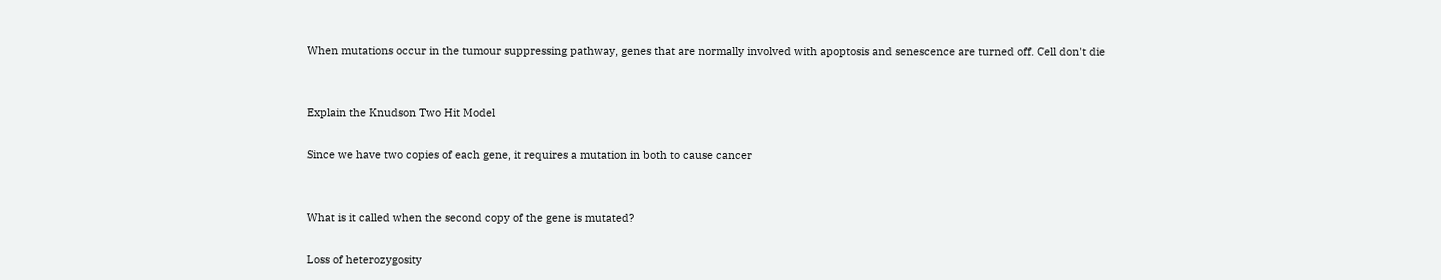When mutations occur in the tumour suppressing pathway, genes that are normally involved with apoptosis and senescence are turned off. Cell don't die


Explain the Knudson Two Hit Model

Since we have two copies of each gene, it requires a mutation in both to cause cancer


What is it called when the second copy of the gene is mutated?

Loss of heterozygosity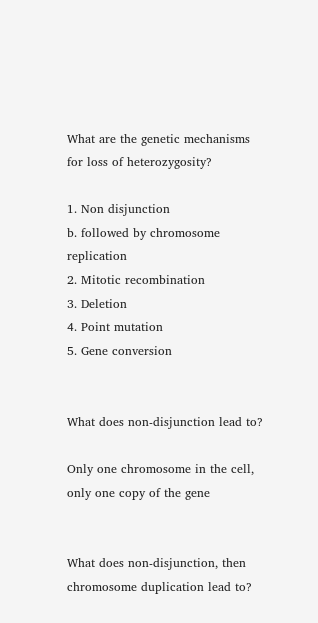What are the genetic mechanisms for loss of heterozygosity?

1. Non disjunction
b. followed by chromosome replication
2. Mitotic recombination
3. Deletion
4. Point mutation
5. Gene conversion


What does non-disjunction lead to?

Only one chromosome in the cell, only one copy of the gene


What does non-disjunction, then chromosome duplication lead to?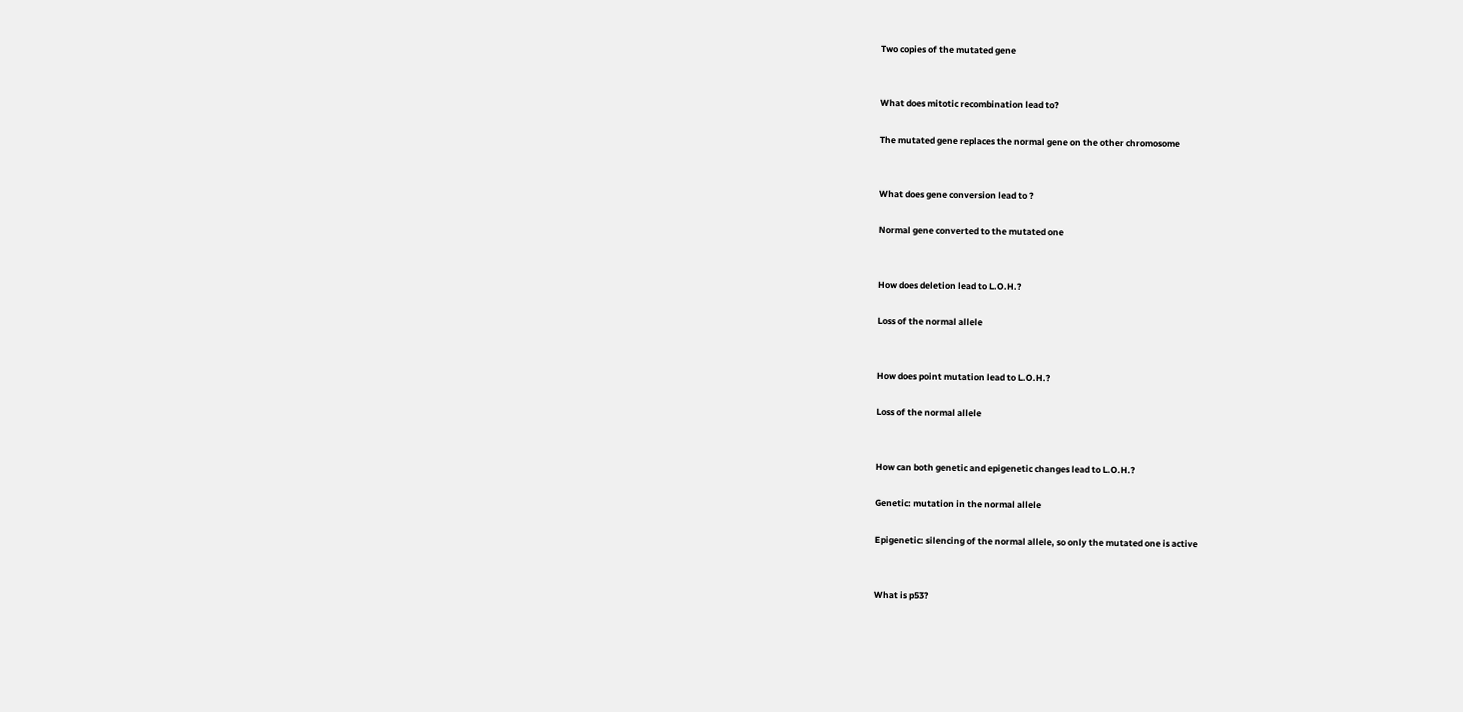Two copies of the mutated gene


What does mitotic recombination lead to?

The mutated gene replaces the normal gene on the other chromosome


What does gene conversion lead to ?

Normal gene converted to the mutated one


How does deletion lead to L.O.H.?

Loss of the normal allele


How does point mutation lead to L.O.H.?

Loss of the normal allele


How can both genetic and epigenetic changes lead to L.O.H.?

Genetic: mutation in the normal allele

Epigenetic: silencing of the normal allele, so only the mutated one is active


What is p53?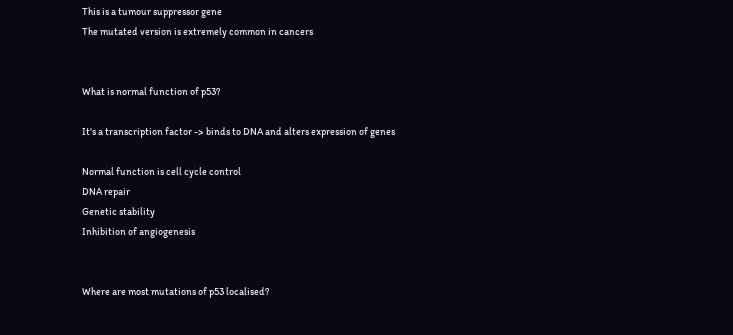This is a tumour suppressor gene
The mutated version is extremely common in cancers


What is normal function of p53?

It's a transcription factor -> binds to DNA and alters expression of genes

Normal function is cell cycle control
DNA repair
Genetic stability
Inhibition of angiogenesis


Where are most mutations of p53 localised?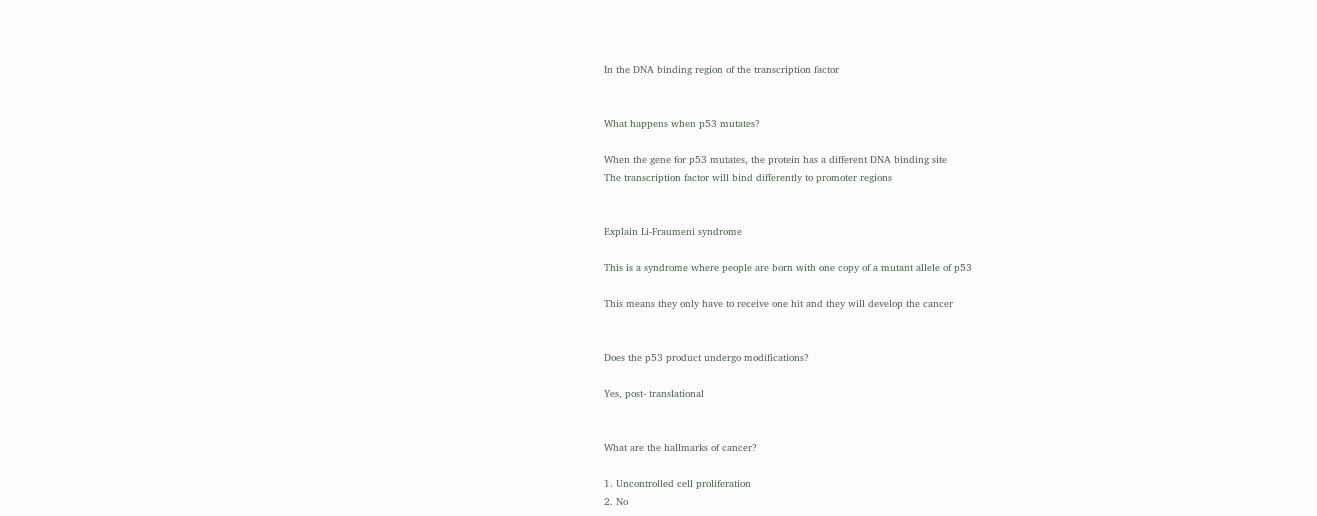In the DNA binding region of the transcription factor


What happens when p53 mutates?

When the gene for p53 mutates, the protein has a different DNA binding site
The transcription factor will bind differently to promoter regions


Explain Li-Fraumeni syndrome

This is a syndrome where people are born with one copy of a mutant allele of p53

This means they only have to receive one hit and they will develop the cancer


Does the p53 product undergo modifications?

Yes, post- translational


What are the hallmarks of cancer?

1. Uncontrolled cell proliferation
2. No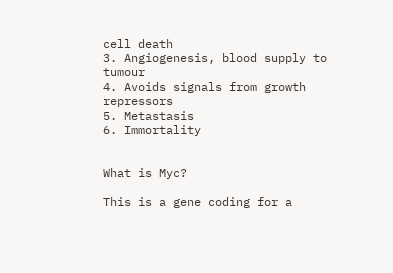cell death
3. Angiogenesis, blood supply to tumour
4. Avoids signals from growth repressors
5. Metastasis
6. Immortality


What is Myc?

This is a gene coding for a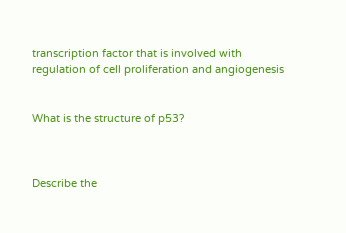transcription factor that is involved with regulation of cell proliferation and angiogenesis


What is the structure of p53?



Describe the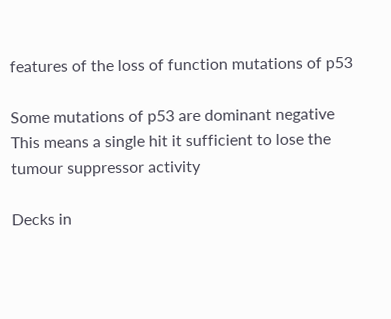features of the loss of function mutations of p53

Some mutations of p53 are dominant negative
This means a single hit it sufficient to lose the tumour suppressor activity

Decks in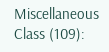Miscellaneous Class (109):